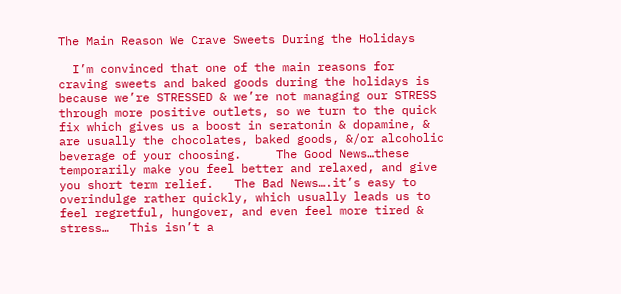The Main Reason We Crave Sweets During the Holidays

  I’m convinced that one of the main reasons for craving sweets and baked goods during the holidays is because we’re STRESSED & we’re not managing our STRESS through more positive outlets, so we turn to the quick fix which gives us a boost in seratonin & dopamine, & are usually the chocolates, baked goods, &/or alcoholic beverage of your choosing.     The Good News…these temporarily make you feel better and relaxed, and give you short term relief.   The Bad News….it’s easy to overindulge rather quickly, which usually leads us to feel regretful, hungover, and even feel more tired & stress…   This isn’t a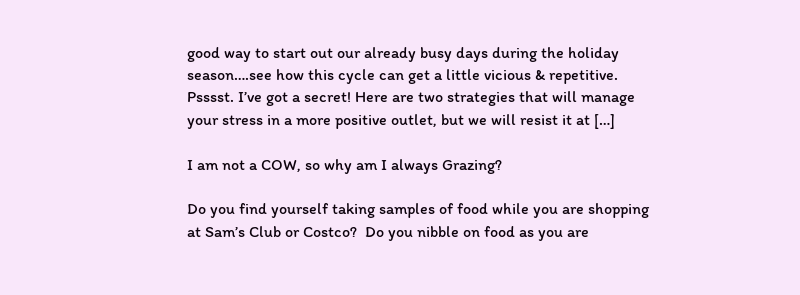good way to start out our already busy days during the holiday season….see how this cycle can get a little vicious & repetitive.   Psssst. I’ve got a secret! Here are two strategies that will manage your stress in a more positive outlet, but we will resist it at […]

I am not a COW, so why am I always Grazing?

Do you find yourself taking samples of food while you are shopping at Sam’s Club or Costco?  Do you nibble on food as you are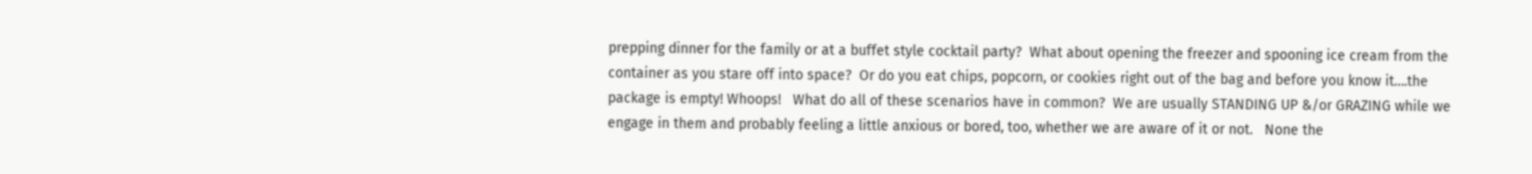prepping dinner for the family or at a buffet style cocktail party?  What about opening the freezer and spooning ice cream from the container as you stare off into space?  Or do you eat chips, popcorn, or cookies right out of the bag and before you know it….the package is empty! Whoops!   What do all of these scenarios have in common?  We are usually STANDING UP &/or GRAZING while we engage in them and probably feeling a little anxious or bored, too, whether we are aware of it or not.   None the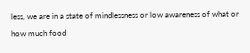less, we are in a state of mindlessness or low awareness of what or how much food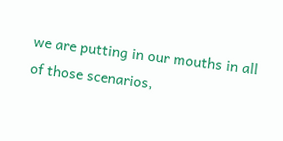we are putting in our mouths in all of those scenarios,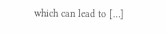which can lead to […]